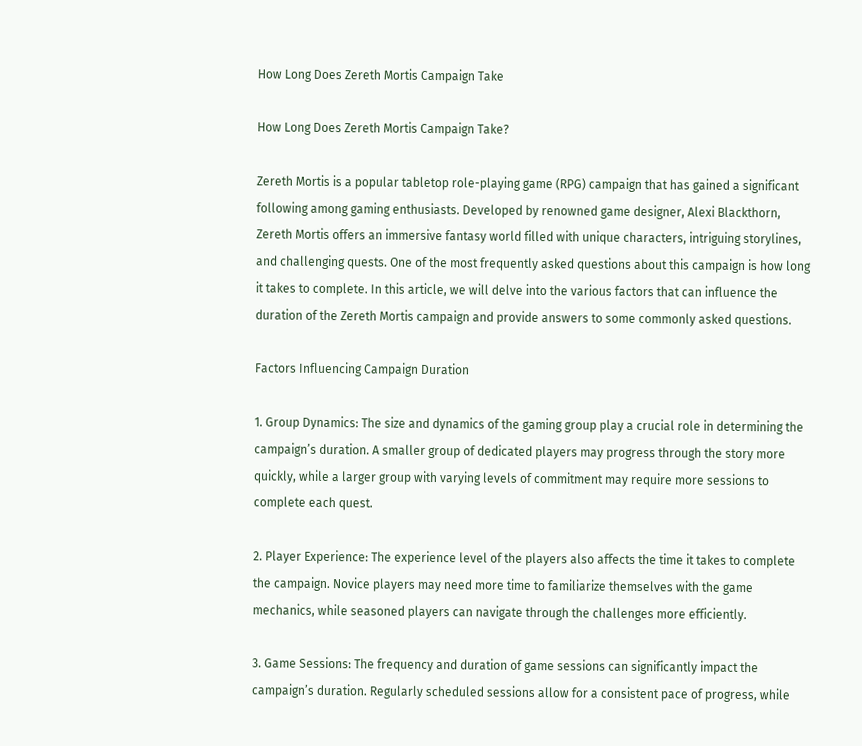How Long Does Zereth Mortis Campaign Take

How Long Does Zereth Mortis Campaign Take?

Zereth Mortis is a popular tabletop role-playing game (RPG) campaign that has gained a significant following among gaming enthusiasts. Developed by renowned game designer, Alexi Blackthorn, Zereth Mortis offers an immersive fantasy world filled with unique characters, intriguing storylines, and challenging quests. One of the most frequently asked questions about this campaign is how long it takes to complete. In this article, we will delve into the various factors that can influence the duration of the Zereth Mortis campaign and provide answers to some commonly asked questions.

Factors Influencing Campaign Duration

1. Group Dynamics: The size and dynamics of the gaming group play a crucial role in determining the campaign’s duration. A smaller group of dedicated players may progress through the story more quickly, while a larger group with varying levels of commitment may require more sessions to complete each quest.

2. Player Experience: The experience level of the players also affects the time it takes to complete the campaign. Novice players may need more time to familiarize themselves with the game mechanics, while seasoned players can navigate through the challenges more efficiently.

3. Game Sessions: The frequency and duration of game sessions can significantly impact the campaign’s duration. Regularly scheduled sessions allow for a consistent pace of progress, while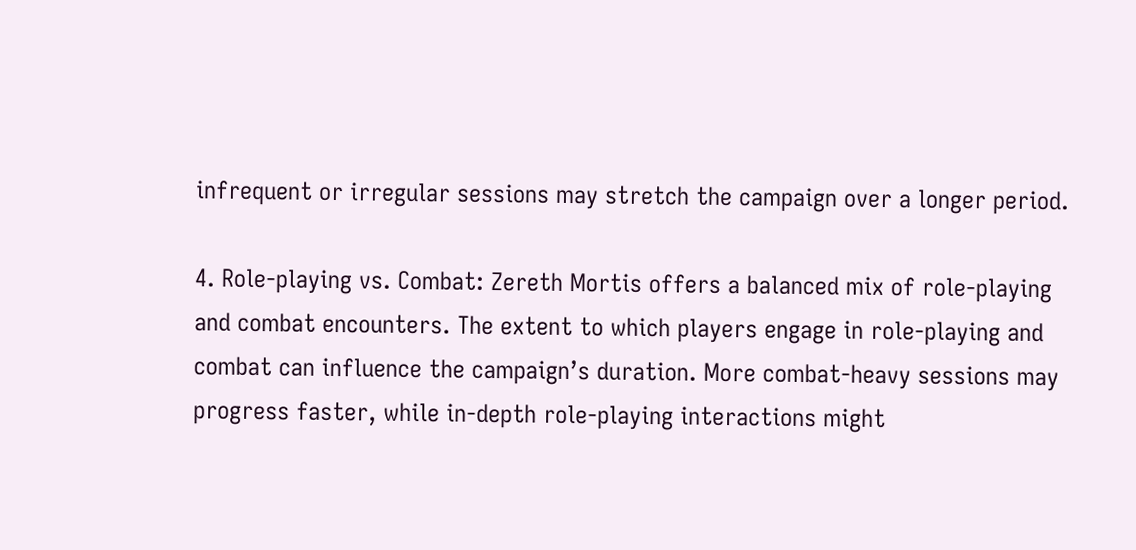infrequent or irregular sessions may stretch the campaign over a longer period.

4. Role-playing vs. Combat: Zereth Mortis offers a balanced mix of role-playing and combat encounters. The extent to which players engage in role-playing and combat can influence the campaign’s duration. More combat-heavy sessions may progress faster, while in-depth role-playing interactions might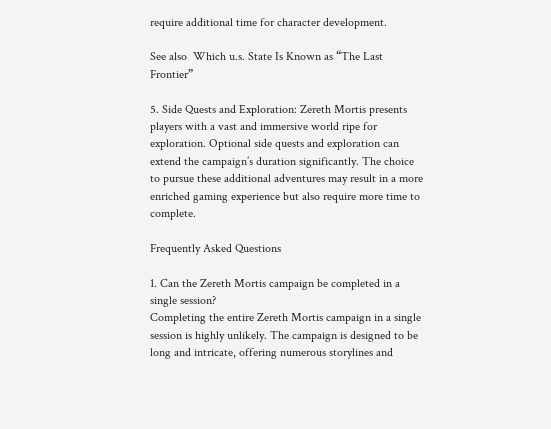require additional time for character development.

See also  Which u.s. State Is Known as “The Last Frontier”

5. Side Quests and Exploration: Zereth Mortis presents players with a vast and immersive world ripe for exploration. Optional side quests and exploration can extend the campaign’s duration significantly. The choice to pursue these additional adventures may result in a more enriched gaming experience but also require more time to complete.

Frequently Asked Questions

1. Can the Zereth Mortis campaign be completed in a single session?
Completing the entire Zereth Mortis campaign in a single session is highly unlikely. The campaign is designed to be long and intricate, offering numerous storylines and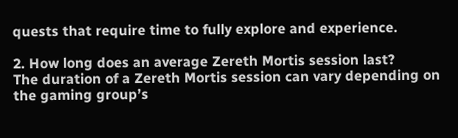quests that require time to fully explore and experience.

2. How long does an average Zereth Mortis session last?
The duration of a Zereth Mortis session can vary depending on the gaming group’s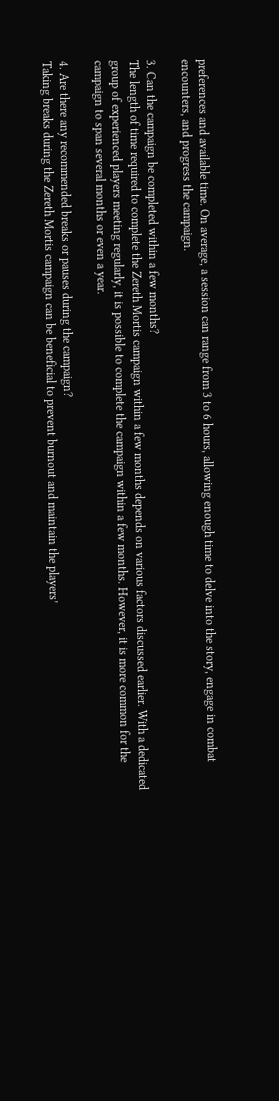preferences and available time. On average, a session can range from 3 to 6 hours, allowing enough time to delve into the story, engage in combat encounters, and progress the campaign.

3. Can the campaign be completed within a few months?
The length of time required to complete the Zereth Mortis campaign within a few months depends on various factors discussed earlier. With a dedicated group of experienced players meeting regularly, it is possible to complete the campaign within a few months. However, it is more common for the campaign to span several months or even a year.

4. Are there any recommended breaks or pauses during the campaign?
Taking breaks during the Zereth Mortis campaign can be beneficial to prevent burnout and maintain the players’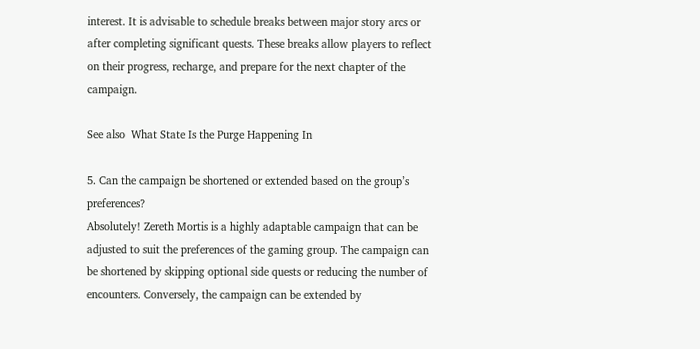interest. It is advisable to schedule breaks between major story arcs or after completing significant quests. These breaks allow players to reflect on their progress, recharge, and prepare for the next chapter of the campaign.

See also  What State Is the Purge Happening In

5. Can the campaign be shortened or extended based on the group’s preferences?
Absolutely! Zereth Mortis is a highly adaptable campaign that can be adjusted to suit the preferences of the gaming group. The campaign can be shortened by skipping optional side quests or reducing the number of encounters. Conversely, the campaign can be extended by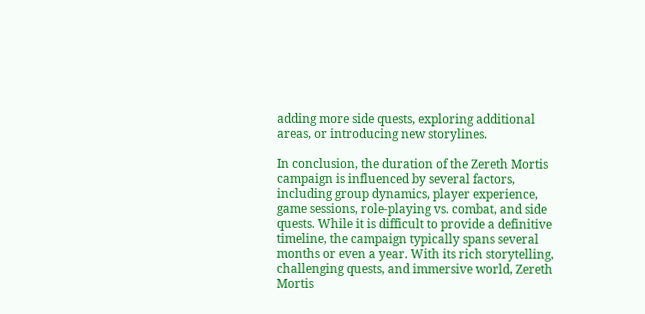adding more side quests, exploring additional areas, or introducing new storylines.

In conclusion, the duration of the Zereth Mortis campaign is influenced by several factors, including group dynamics, player experience, game sessions, role-playing vs. combat, and side quests. While it is difficult to provide a definitive timeline, the campaign typically spans several months or even a year. With its rich storytelling, challenging quests, and immersive world, Zereth Mortis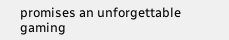promises an unforgettable gaming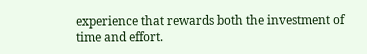experience that rewards both the investment of time and effort.